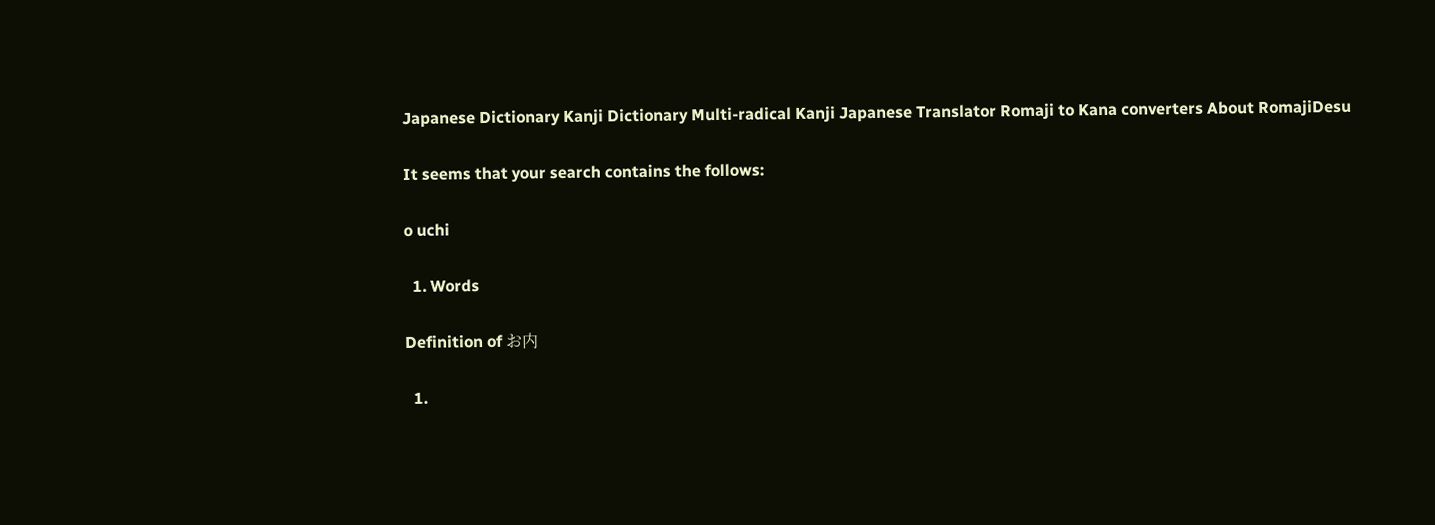Japanese Dictionary Kanji Dictionary Multi-radical Kanji Japanese Translator Romaji to Kana converters About RomajiDesu

It seems that your search contains the follows:

o uchi

  1. Words

Definition of お内

  1.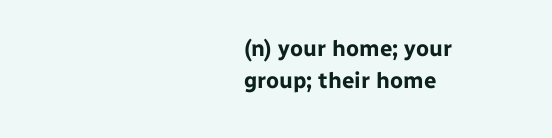(n) your home; your group; their home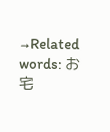→Related words: お宅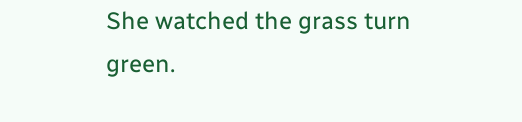She watched the grass turn green.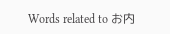Words related to お内